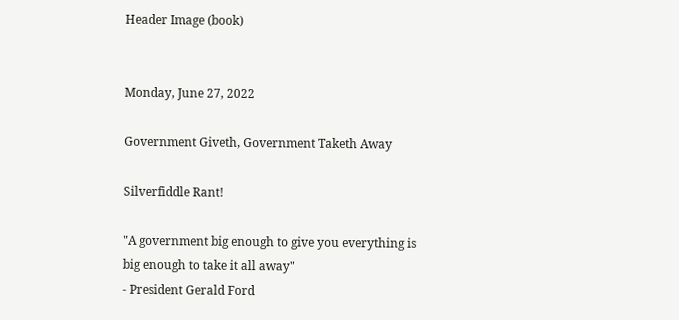Header Image (book)


Monday, June 27, 2022

Government Giveth, Government Taketh Away

Silverfiddle Rant!

"A government big enough to give you everything is big enough to take it all away"
- President Gerald Ford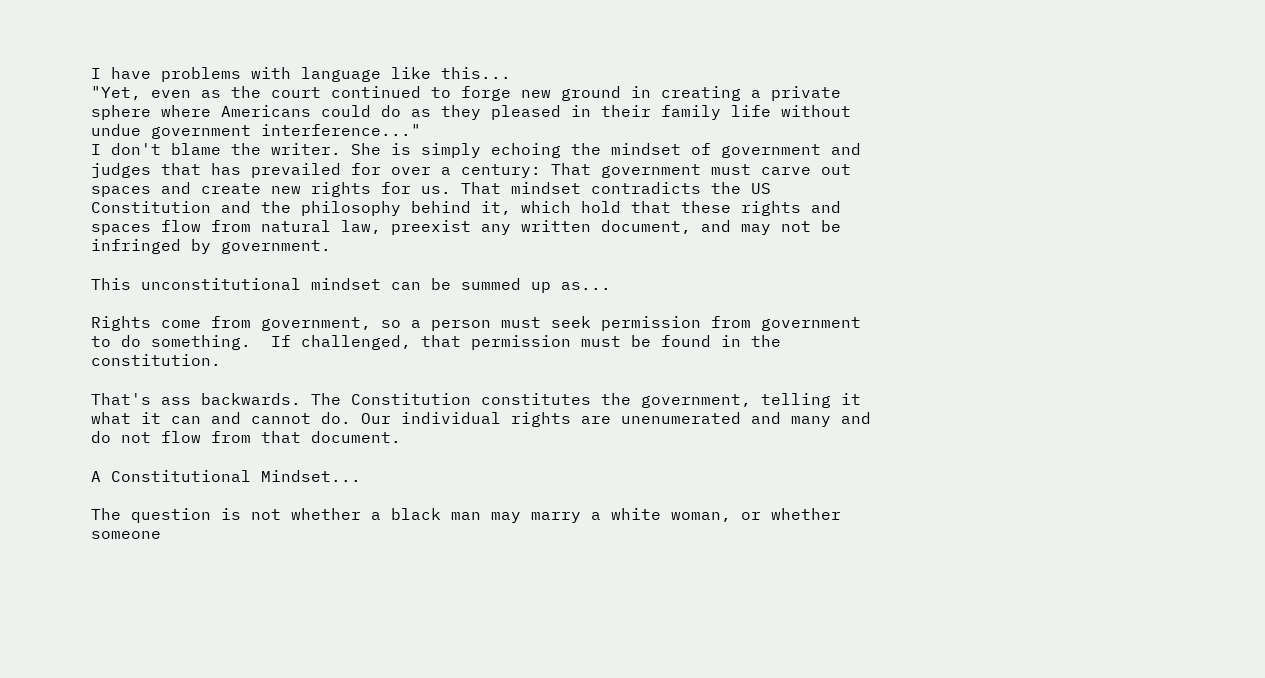I have problems with language like this...
"Yet, even as the court continued to forge new ground in creating a private sphere where Americans could do as they pleased in their family life without undue government interference..."
I don't blame the writer. She is simply echoing the mindset of government and judges that has prevailed for over a century: That government must carve out spaces and create new rights for us. That mindset contradicts the US Constitution and the philosophy behind it, which hold that these rights and spaces flow from natural law, preexist any written document, and may not be infringed by government.

This unconstitutional mindset can be summed up as...

Rights come from government, so a person must seek permission from government to do something.  If challenged, that permission must be found in the constitution.

That's ass backwards. The Constitution constitutes the government, telling it what it can and cannot do. Our individual rights are unenumerated and many and do not flow from that document.

A Constitutional Mindset...

The question is not whether a black man may marry a white woman, or whether someone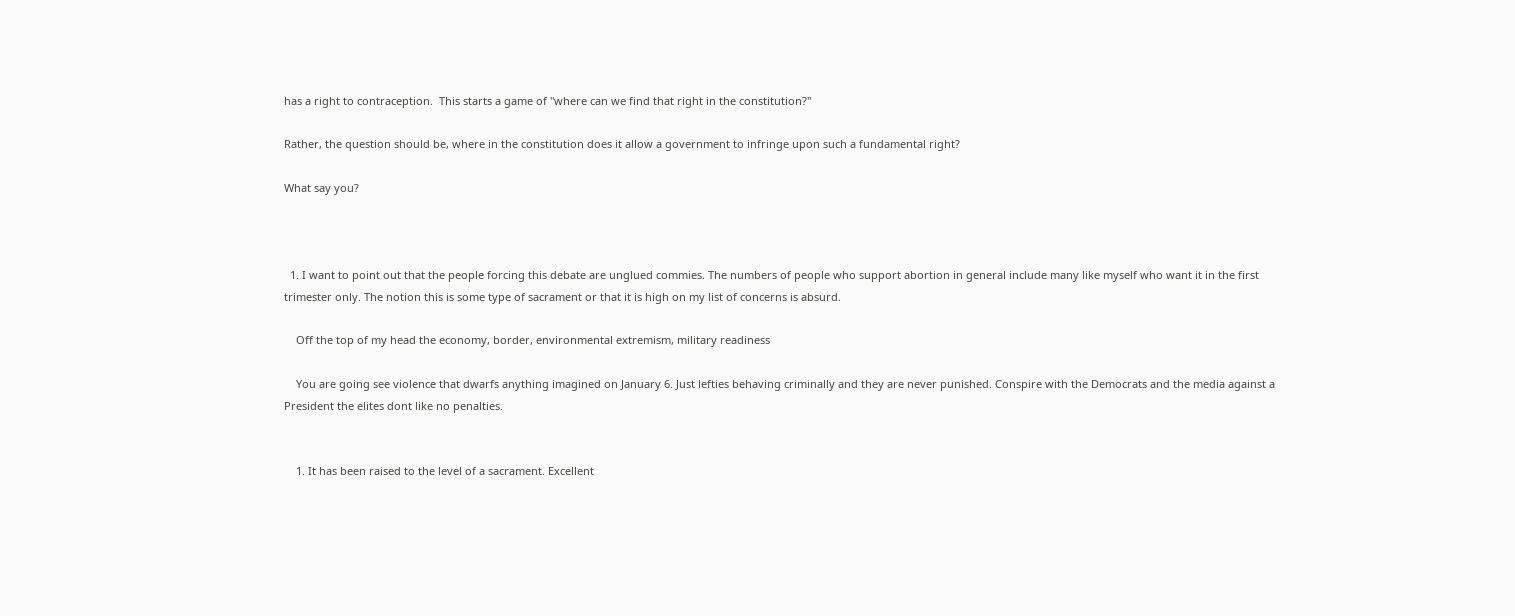has a right to contraception.  This starts a game of "where can we find that right in the constitution?"

Rather, the question should be, where in the constitution does it allow a government to infringe upon such a fundamental right?

What say you?



  1. I want to point out that the people forcing this debate are unglued commies. The numbers of people who support abortion in general include many like myself who want it in the first trimester only. The notion this is some type of sacrament or that it is high on my list of concerns is absurd.

    Off the top of my head the economy, border, environmental extremism, military readiness

    You are going see violence that dwarfs anything imagined on January 6. Just lefties behaving criminally and they are never punished. Conspire with the Democrats and the media against a President the elites dont like no penalties.


    1. It has been raised to the level of a sacrament. Excellent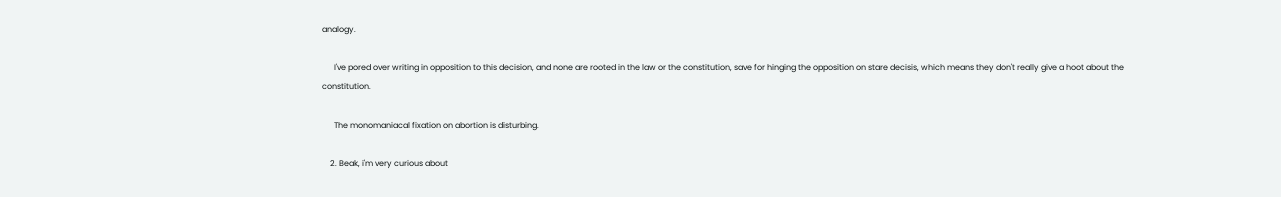analogy.

      I've pored over writing in opposition to this decision, and none are rooted in the law or the constitution, save for hinging the opposition on stare decisis, which means they don't really give a hoot about the constitution.

      The monomaniacal fixation on abortion is disturbing.

    2. Beak, i'm very curious about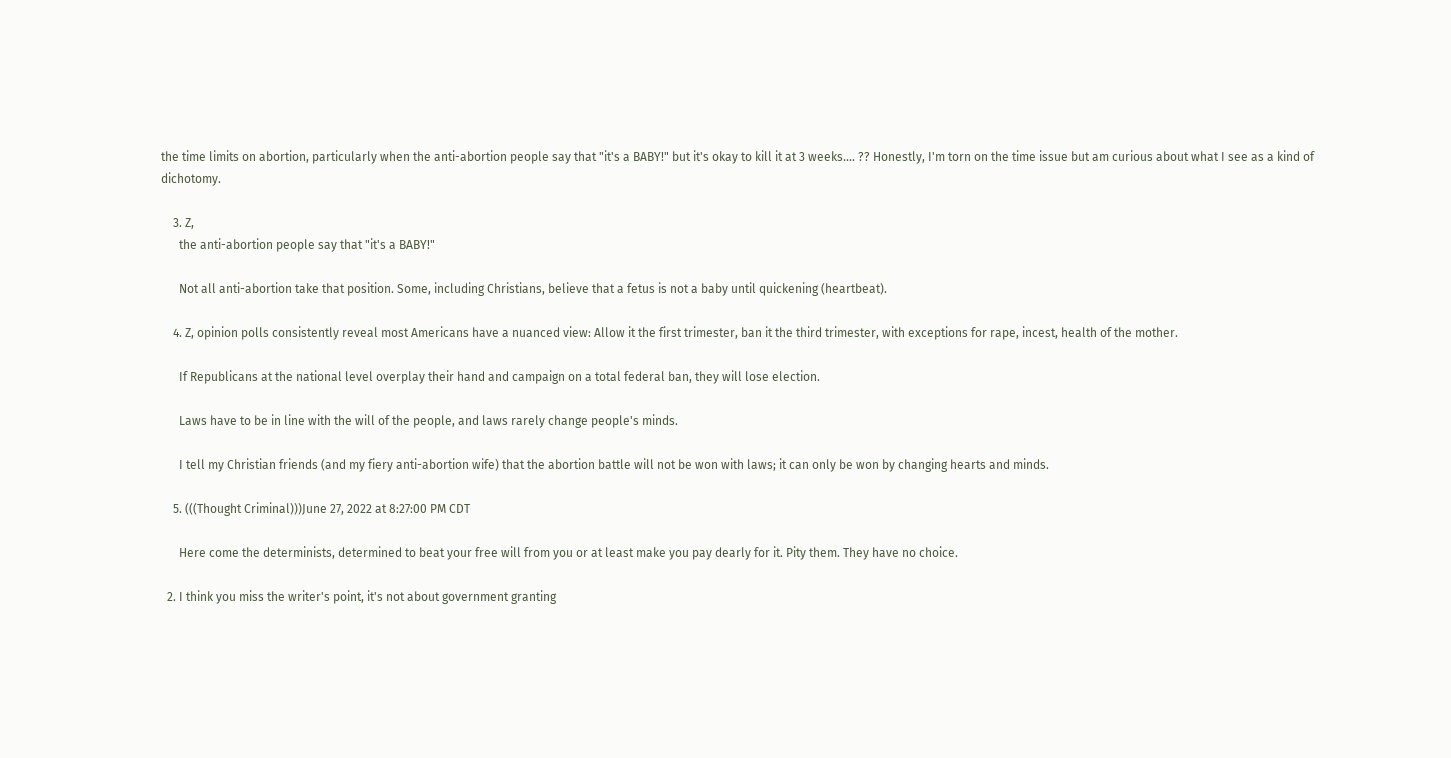the time limits on abortion, particularly when the anti-abortion people say that "it's a BABY!" but it's okay to kill it at 3 weeks.... ?? Honestly, I'm torn on the time issue but am curious about what I see as a kind of dichotomy.

    3. Z,
      the anti-abortion people say that "it's a BABY!"

      Not all anti-abortion take that position. Some, including Christians, believe that a fetus is not a baby until quickening (heartbeat).

    4. Z, opinion polls consistently reveal most Americans have a nuanced view: Allow it the first trimester, ban it the third trimester, with exceptions for rape, incest, health of the mother.

      If Republicans at the national level overplay their hand and campaign on a total federal ban, they will lose election.

      Laws have to be in line with the will of the people, and laws rarely change people's minds.

      I tell my Christian friends (and my fiery anti-abortion wife) that the abortion battle will not be won with laws; it can only be won by changing hearts and minds.

    5. (((Thought Criminal)))June 27, 2022 at 8:27:00 PM CDT

      Here come the determinists, determined to beat your free will from you or at least make you pay dearly for it. Pity them. They have no choice.

  2. I think you miss the writer's point, it's not about government granting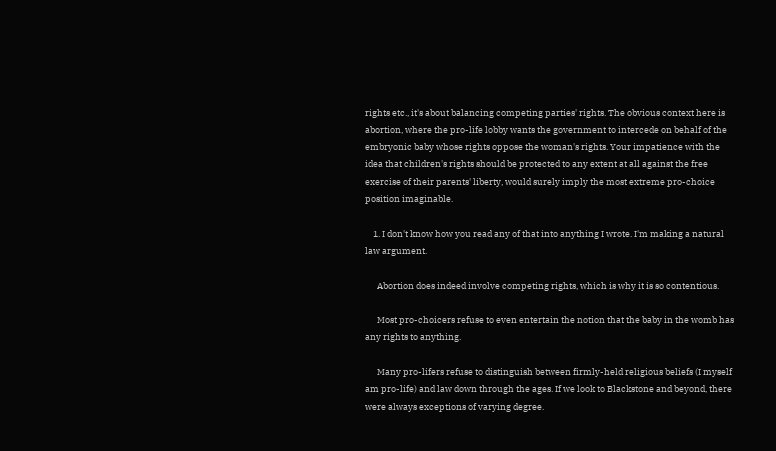rights etc., it's about balancing competing parties' rights. The obvious context here is abortion, where the pro-life lobby wants the government to intercede on behalf of the embryonic baby whose rights oppose the woman's rights. Your impatience with the idea that children's rights should be protected to any extent at all against the free exercise of their parents' liberty, would surely imply the most extreme pro-choice position imaginable.

    1. I don't know how you read any of that into anything I wrote. I'm making a natural law argument.

      Abortion does indeed involve competing rights, which is why it is so contentious.

      Most pro-choicers refuse to even entertain the notion that the baby in the womb has any rights to anything.

      Many pro-lifers refuse to distinguish between firmly-held religious beliefs (I myself am pro-life) and law down through the ages. If we look to Blackstone and beyond, there were always exceptions of varying degree.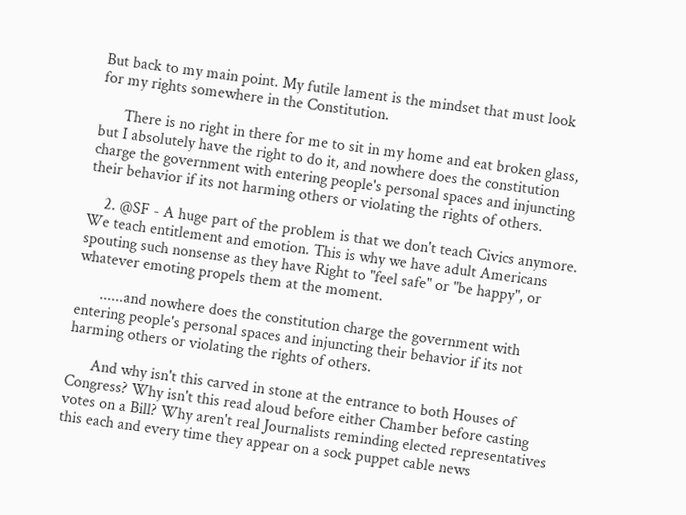But back to my main point. My futile lament is the mindset that must look for my rights somewhere in the Constitution.

      There is no right in there for me to sit in my home and eat broken glass, but I absolutely have the right to do it, and nowhere does the constitution charge the government with entering people's personal spaces and injuncting their behavior if its not harming others or violating the rights of others.

    2. @SF - A huge part of the problem is that we don't teach Civics anymore. We teach entitlement and emotion. This is why we have adult Americans spouting such nonsense as they have Right to "feel safe" or "be happy", or whatever emoting propels them at the moment.

      ......and nowhere does the constitution charge the government with entering people's personal spaces and injuncting their behavior if its not harming others or violating the rights of others.

      And why isn't this carved in stone at the entrance to both Houses of Congress? Why isn't this read aloud before either Chamber before casting votes on a Bill? Why aren't real Journalists reminding elected representatives this each and every time they appear on a sock puppet cable news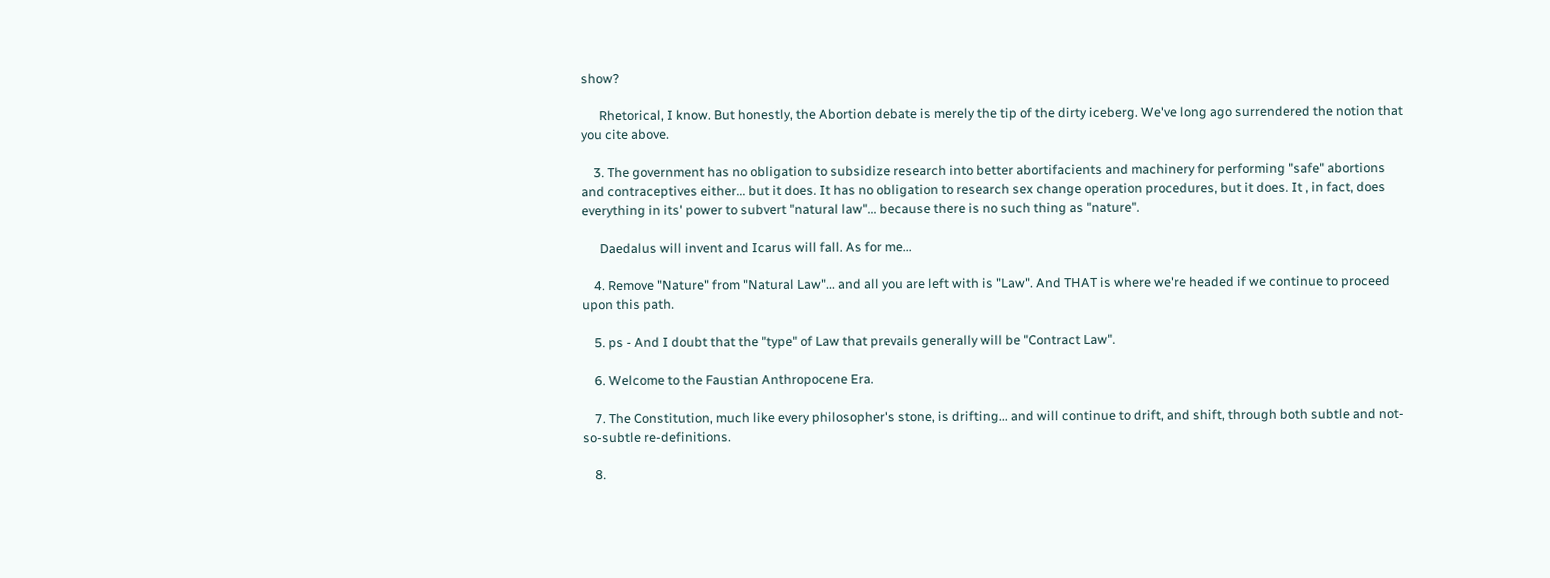show?

      Rhetorical, I know. But honestly, the Abortion debate is merely the tip of the dirty iceberg. We've long ago surrendered the notion that you cite above.

    3. The government has no obligation to subsidize research into better abortifacients and machinery for performing "safe" abortions and contraceptives either... but it does. It has no obligation to research sex change operation procedures, but it does. It , in fact, does everything in its' power to subvert "natural law"... because there is no such thing as "nature".

      Daedalus will invent and Icarus will fall. As for me...

    4. Remove "Nature" from "Natural Law"... and all you are left with is "Law". And THAT is where we're headed if we continue to proceed upon this path.

    5. ps - And I doubt that the "type" of Law that prevails generally will be "Contract Law".

    6. Welcome to the Faustian Anthropocene Era.

    7. The Constitution, much like every philosopher's stone, is drifting... and will continue to drift, and shift, through both subtle and not-so-subtle re-definitions.

    8.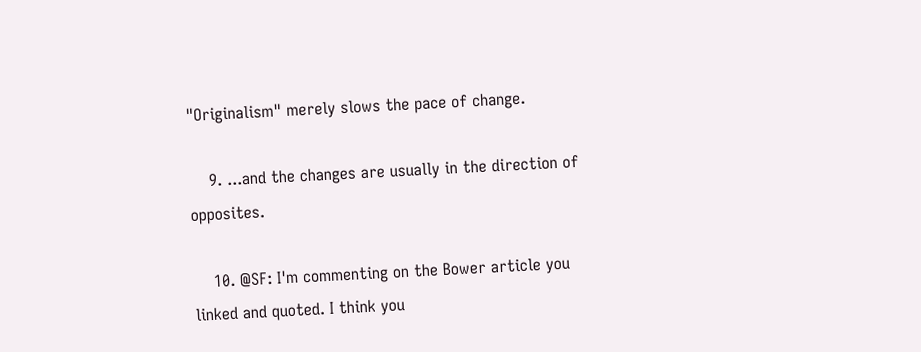"Originalism" merely slows the pace of change.

    9. ...and the changes are usually in the direction of opposites.

    10. @SF: I'm commenting on the Bower article you linked and quoted. I think you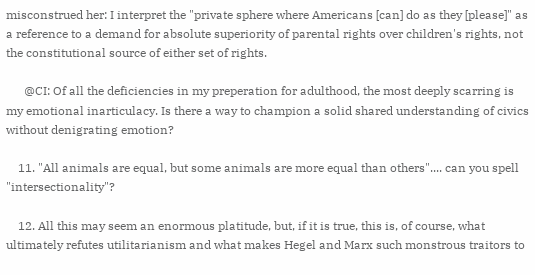misconstrued her: I interpret the "private sphere where Americans [can] do as they [please]" as a reference to a demand for absolute superiority of parental rights over children's rights, not the constitutional source of either set of rights.

      @CI: Of all the deficiencies in my preperation for adulthood, the most deeply scarring is my emotional inarticulacy. Is there a way to champion a solid shared understanding of civics without denigrating emotion?

    11. "All animals are equal, but some animals are more equal than others".... can you spell "intersectionality"?

    12. All this may seem an enormous platitude, but, if it is true, this is, of course, what ultimately refutes utilitarianism and what makes Hegel and Marx such monstrous traitors to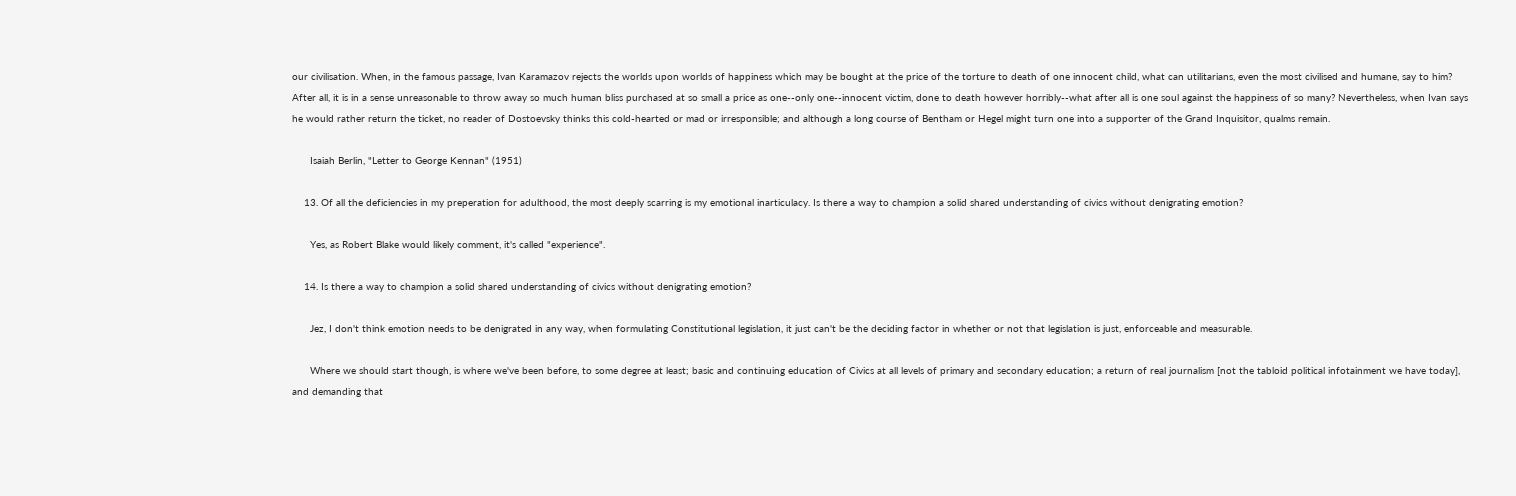our civilisation. When, in the famous passage, Ivan Karamazov rejects the worlds upon worlds of happiness which may be bought at the price of the torture to death of one innocent child, what can utilitarians, even the most civilised and humane, say to him? After all, it is in a sense unreasonable to throw away so much human bliss purchased at so small a price as one--only one--innocent victim, done to death however horribly--what after all is one soul against the happiness of so many? Nevertheless, when Ivan says he would rather return the ticket, no reader of Dostoevsky thinks this cold-hearted or mad or irresponsible; and although a long course of Bentham or Hegel might turn one into a supporter of the Grand Inquisitor, qualms remain.

      Isaiah Berlin, "Letter to George Kennan" (1951)

    13. Of all the deficiencies in my preperation for adulthood, the most deeply scarring is my emotional inarticulacy. Is there a way to champion a solid shared understanding of civics without denigrating emotion?

      Yes, as Robert Blake would likely comment, it's called "experience".

    14. Is there a way to champion a solid shared understanding of civics without denigrating emotion?

      Jez, I don't think emotion needs to be denigrated in any way, when formulating Constitutional legislation, it just can't be the deciding factor in whether or not that legislation is just, enforceable and measurable.

      Where we should start though, is where we've been before, to some degree at least; basic and continuing education of Civics at all levels of primary and secondary education; a return of real journalism [not the tabloid political infotainment we have today], and demanding that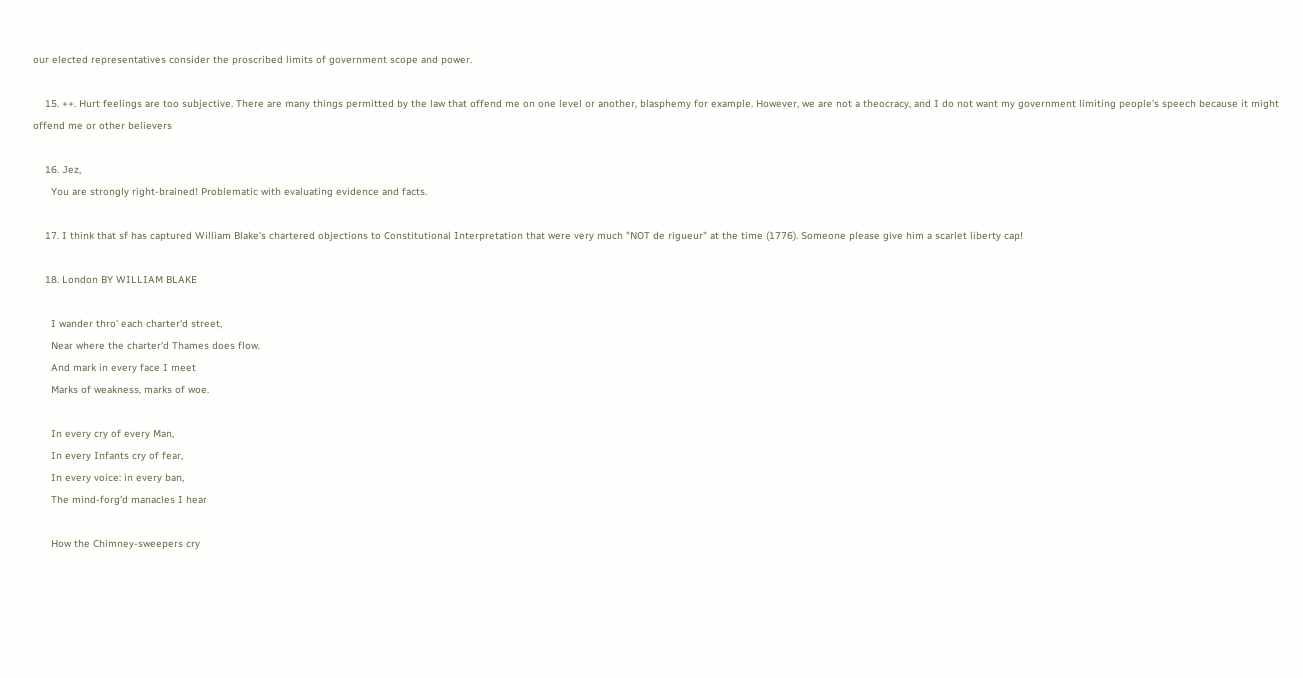our elected representatives consider the proscribed limits of government scope and power.

    15. ++. Hurt feelings are too subjective. There are many things permitted by the law that offend me on one level or another, blasphemy for example. However, we are not a theocracy, and I do not want my government limiting people's speech because it might offend me or other believers

    16. Jez,
      You are strongly right-brained! Problematic with evaluating evidence and facts.

    17. I think that sf has captured William Blake's chartered objections to Constitutional Interpretation that were very much "NOT de rigueur" at the time (1776). Someone please give him a scarlet liberty cap!

    18. London BY WILLIAM BLAKE

      I wander thro' each charter'd street,
      Near where the charter'd Thames does flow.
      And mark in every face I meet
      Marks of weakness, marks of woe.

      In every cry of every Man,
      In every Infants cry of fear,
      In every voice: in every ban,
      The mind-forg'd manacles I hear

      How the Chimney-sweepers cry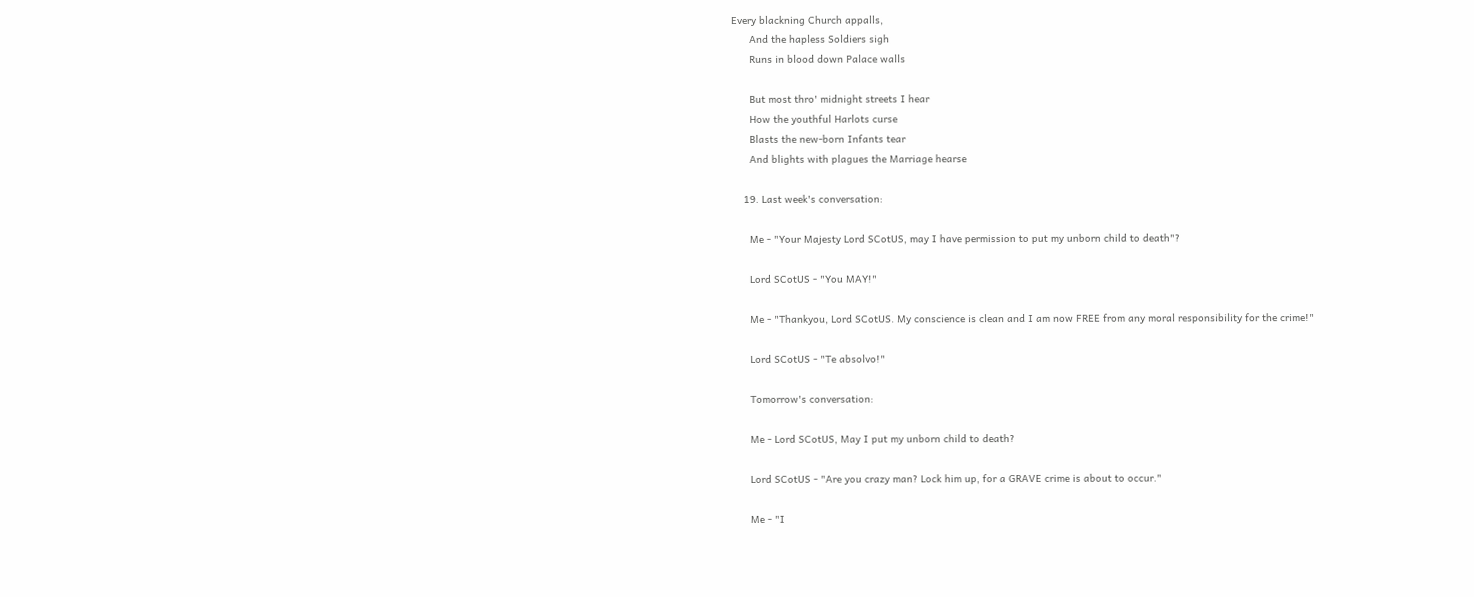Every blackning Church appalls,
      And the hapless Soldiers sigh
      Runs in blood down Palace walls

      But most thro' midnight streets I hear
      How the youthful Harlots curse
      Blasts the new-born Infants tear
      And blights with plagues the Marriage hearse

    19. Last week's conversation:

      Me - "Your Majesty Lord SCotUS, may I have permission to put my unborn child to death"?

      Lord SCotUS - "You MAY!"

      Me - "Thankyou, Lord SCotUS. My conscience is clean and I am now FREE from any moral responsibility for the crime!"

      Lord SCotUS - "Te absolvo!"

      Tomorrow's conversation:

      Me - Lord SCotUS, May I put my unborn child to death?

      Lord SCotUS - "Are you crazy man? Lock him up, for a GRAVE crime is about to occur."

      Me - "I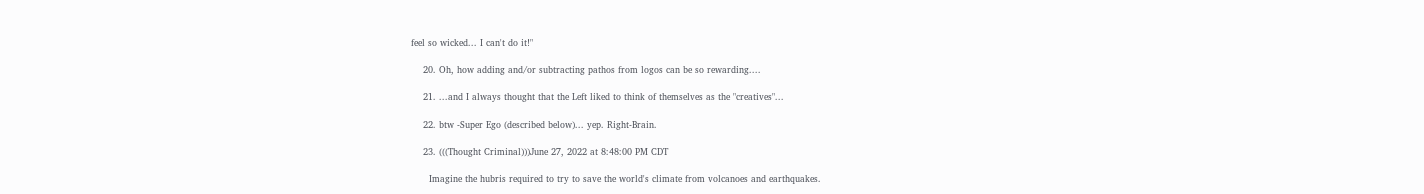feel so wicked... I can't do it!"

    20. Oh, how adding and/or subtracting pathos from logos can be so rewarding....

    21. ...and I always thought that the Left liked to think of themselves as the "creatives"...

    22. btw -Super Ego (described below)... yep. Right-Brain.

    23. (((Thought Criminal)))June 27, 2022 at 8:48:00 PM CDT

      Imagine the hubris required to try to save the world's climate from volcanoes and earthquakes.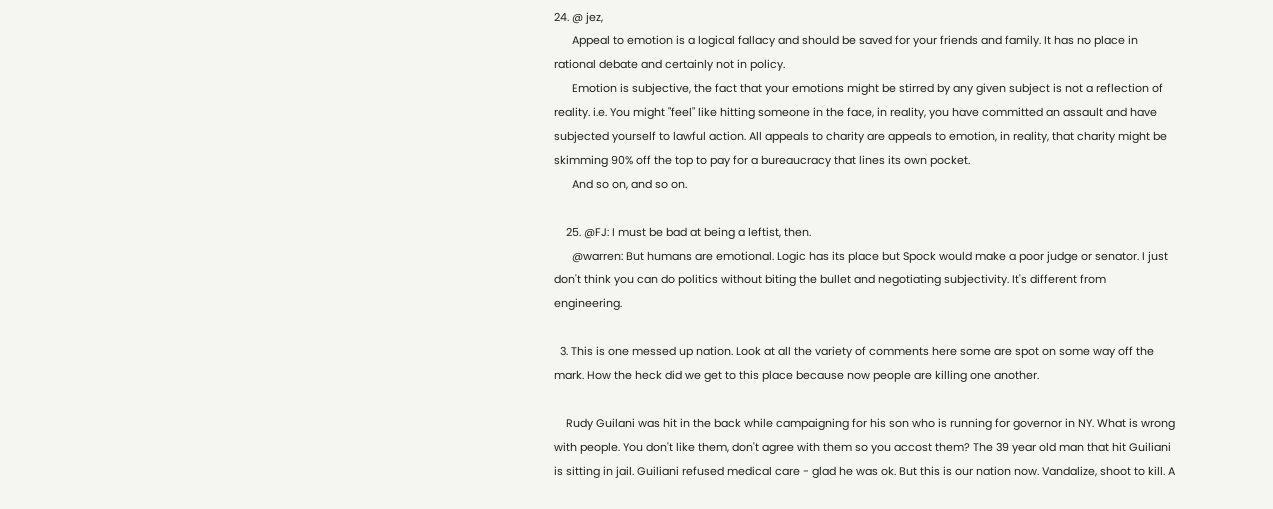24. @ jez,
      Appeal to emotion is a logical fallacy and should be saved for your friends and family. It has no place in rational debate and certainly not in policy.
      Emotion is subjective, the fact that your emotions might be stirred by any given subject is not a reflection of reality. i.e. You might "feel" like hitting someone in the face, in reality, you have committed an assault and have subjected yourself to lawful action. All appeals to charity are appeals to emotion, in reality, that charity might be skimming 90% off the top to pay for a bureaucracy that lines its own pocket.
      And so on, and so on.

    25. @FJ: I must be bad at being a leftist, then.
      @warren: But humans are emotional. Logic has its place but Spock would make a poor judge or senator. I just don't think you can do politics without biting the bullet and negotiating subjectivity. It's different from engineering.

  3. This is one messed up nation. Look at all the variety of comments here some are spot on some way off the mark. How the heck did we get to this place because now people are killing one another.

    Rudy Guilani was hit in the back while campaigning for his son who is running for governor in NY. What is wrong with people. You don't like them, don't agree with them so you accost them? The 39 year old man that hit Guiliani is sitting in jail. Guiliani refused medical care - glad he was ok. But this is our nation now. Vandalize, shoot to kill. A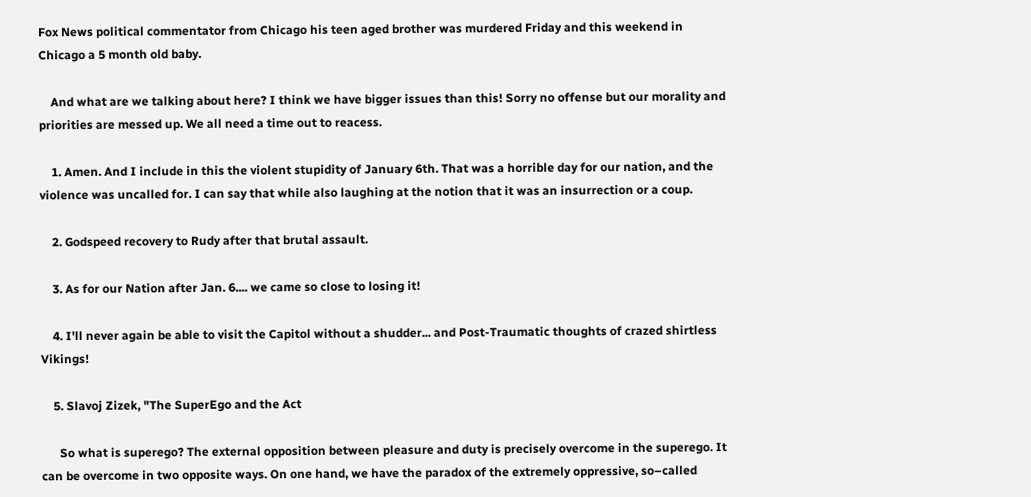Fox News political commentator from Chicago his teen aged brother was murdered Friday and this weekend in Chicago a 5 month old baby.

    And what are we talking about here? I think we have bigger issues than this! Sorry no offense but our morality and priorities are messed up. We all need a time out to reacess.

    1. Amen. And I include in this the violent stupidity of January 6th. That was a horrible day for our nation, and the violence was uncalled for. I can say that while also laughing at the notion that it was an insurrection or a coup.

    2. Godspeed recovery to Rudy after that brutal assault.

    3. As for our Nation after Jan. 6.... we came so close to losing it!

    4. I'll never again be able to visit the Capitol without a shudder... and Post-Traumatic thoughts of crazed shirtless Vikings!

    5. Slavoj Zizek, "The SuperEgo and the Act

      So what is superego? The external opposition between pleasure and duty is precisely overcome in the superego. It can be overcome in two opposite ways. On one hand, we have the paradox of the extremely oppressive, so–called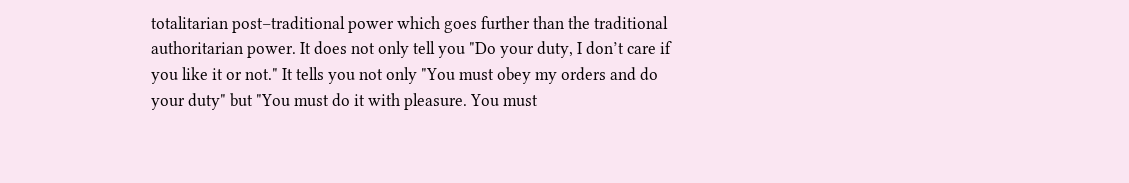totalitarian post–traditional power which goes further than the traditional authoritarian power. It does not only tell you "Do your duty, I don’t care if you like it or not." It tells you not only "You must obey my orders and do your duty" but "You must do it with pleasure. You must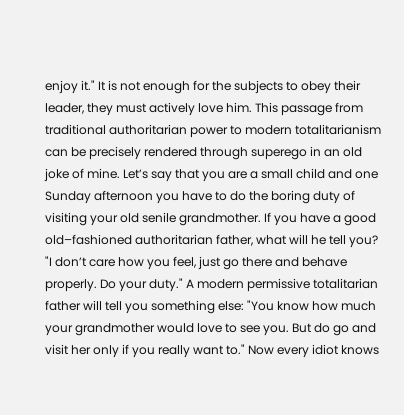enjoy it." It is not enough for the subjects to obey their leader, they must actively love him. This passage from traditional authoritarian power to modern totalitarianism can be precisely rendered through superego in an old joke of mine. Let’s say that you are a small child and one Sunday afternoon you have to do the boring duty of visiting your old senile grandmother. If you have a good old–fashioned authoritarian father, what will he tell you? "I don’t care how you feel, just go there and behave properly. Do your duty." A modern permissive totalitarian father will tell you something else: "You know how much your grandmother would love to see you. But do go and visit her only if you really want to." Now every idiot knows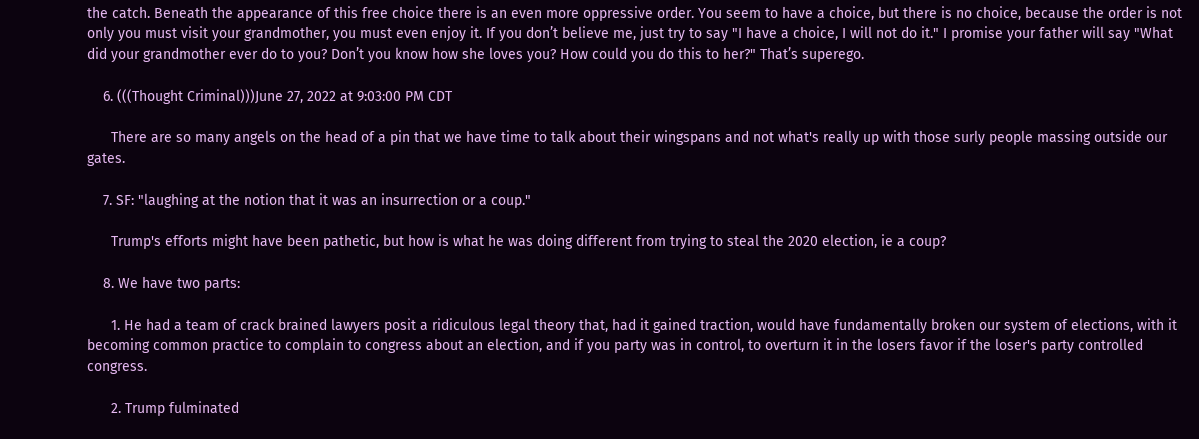the catch. Beneath the appearance of this free choice there is an even more oppressive order. You seem to have a choice, but there is no choice, because the order is not only you must visit your grandmother, you must even enjoy it. If you don’t believe me, just try to say "I have a choice, I will not do it." I promise your father will say "What did your grandmother ever do to you? Don’t you know how she loves you? How could you do this to her?" That’s superego.

    6. (((Thought Criminal)))June 27, 2022 at 9:03:00 PM CDT

      There are so many angels on the head of a pin that we have time to talk about their wingspans and not what's really up with those surly people massing outside our gates.

    7. SF: "laughing at the notion that it was an insurrection or a coup."

      Trump's efforts might have been pathetic, but how is what he was doing different from trying to steal the 2020 election, ie a coup?

    8. We have two parts:

      1. He had a team of crack brained lawyers posit a ridiculous legal theory that, had it gained traction, would have fundamentally broken our system of elections, with it becoming common practice to complain to congress about an election, and if you party was in control, to overturn it in the losers favor if the loser's party controlled congress.

      2. Trump fulminated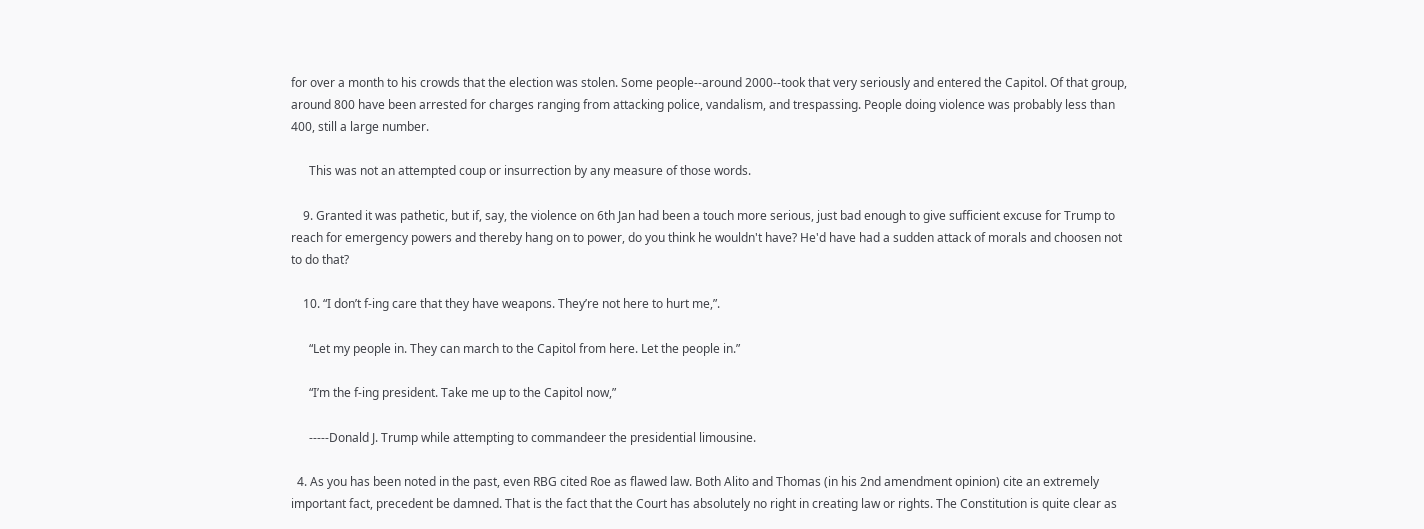for over a month to his crowds that the election was stolen. Some people--around 2000--took that very seriously and entered the Capitol. Of that group, around 800 have been arrested for charges ranging from attacking police, vandalism, and trespassing. People doing violence was probably less than 400, still a large number.

      This was not an attempted coup or insurrection by any measure of those words.

    9. Granted it was pathetic, but if, say, the violence on 6th Jan had been a touch more serious, just bad enough to give sufficient excuse for Trump to reach for emergency powers and thereby hang on to power, do you think he wouldn't have? He'd have had a sudden attack of morals and choosen not to do that?

    10. “I don’t f-ing care that they have weapons. They’re not here to hurt me,”.

      “Let my people in. They can march to the Capitol from here. Let the people in.”

      “I’m the f-ing president. Take me up to the Capitol now,”

      -----Donald J. Trump while attempting to commandeer the presidential limousine.

  4. As you has been noted in the past, even RBG cited Roe as flawed law. Both Alito and Thomas (in his 2nd amendment opinion) cite an extremely important fact, precedent be damned. That is the fact that the Court has absolutely no right in creating law or rights. The Constitution is quite clear as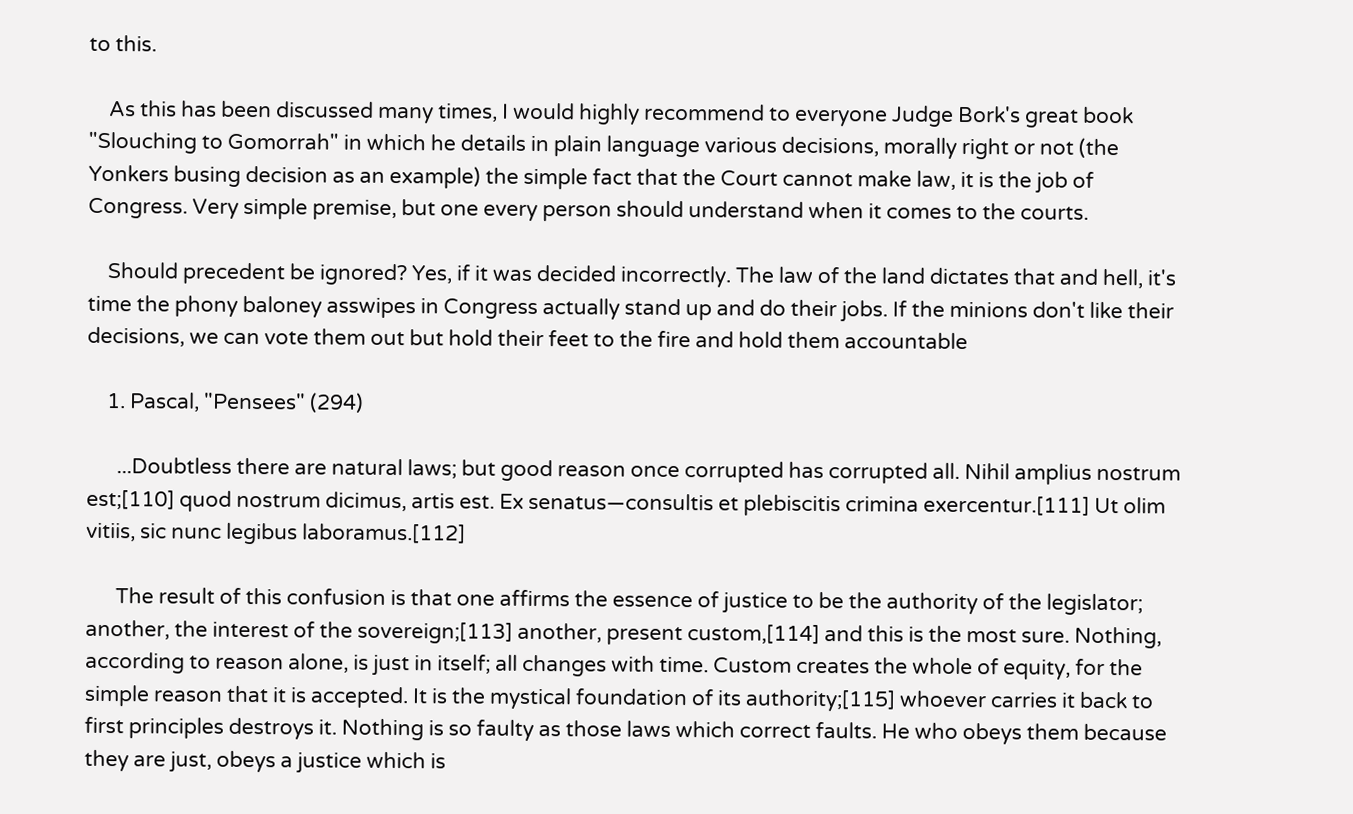to this.

    As this has been discussed many times, I would highly recommend to everyone Judge Bork's great book "Slouching to Gomorrah" in which he details in plain language various decisions, morally right or not (the Yonkers busing decision as an example) the simple fact that the Court cannot make law, it is the job of Congress. Very simple premise, but one every person should understand when it comes to the courts.

    Should precedent be ignored? Yes, if it was decided incorrectly. The law of the land dictates that and hell, it's time the phony baloney asswipes in Congress actually stand up and do their jobs. If the minions don't like their decisions, we can vote them out but hold their feet to the fire and hold them accountable

    1. Pascal, "Pensees" (294)

      ...Doubtless there are natural laws; but good reason once corrupted has corrupted all. Nihil amplius nostrum est;[110] quod nostrum dicimus, artis est. Ex senatus—consultis et plebiscitis crimina exercentur.[111] Ut olim vitiis, sic nunc legibus laboramus.[112]

      The result of this confusion is that one affirms the essence of justice to be the authority of the legislator; another, the interest of the sovereign;[113] another, present custom,[114] and this is the most sure. Nothing, according to reason alone, is just in itself; all changes with time. Custom creates the whole of equity, for the simple reason that it is accepted. It is the mystical foundation of its authority;[115] whoever carries it back to first principles destroys it. Nothing is so faulty as those laws which correct faults. He who obeys them because they are just, obeys a justice which is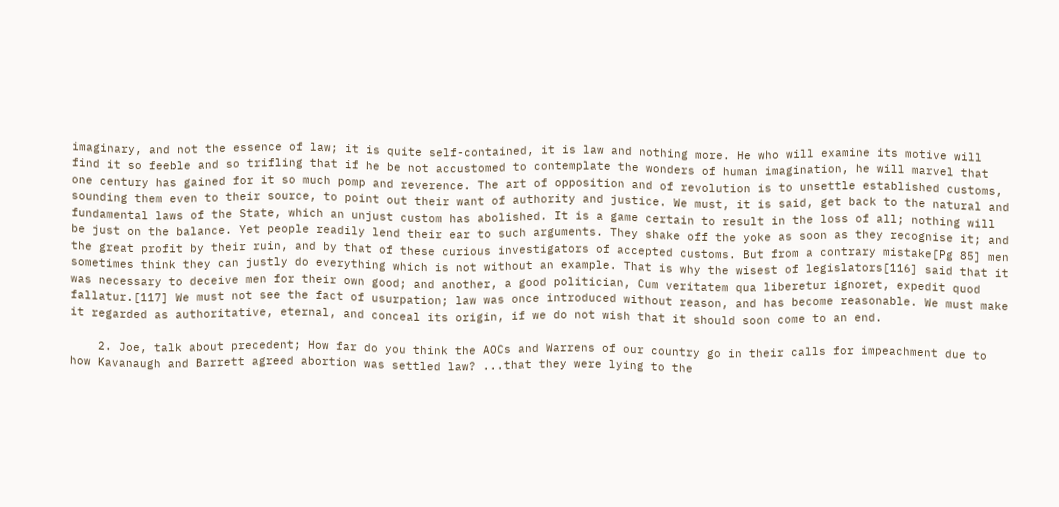imaginary, and not the essence of law; it is quite self-contained, it is law and nothing more. He who will examine its motive will find it so feeble and so trifling that if he be not accustomed to contemplate the wonders of human imagination, he will marvel that one century has gained for it so much pomp and reverence. The art of opposition and of revolution is to unsettle established customs, sounding them even to their source, to point out their want of authority and justice. We must, it is said, get back to the natural and fundamental laws of the State, which an unjust custom has abolished. It is a game certain to result in the loss of all; nothing will be just on the balance. Yet people readily lend their ear to such arguments. They shake off the yoke as soon as they recognise it; and the great profit by their ruin, and by that of these curious investigators of accepted customs. But from a contrary mistake[Pg 85] men sometimes think they can justly do everything which is not without an example. That is why the wisest of legislators[116] said that it was necessary to deceive men for their own good; and another, a good politician, Cum veritatem qua liberetur ignoret, expedit quod fallatur.[117] We must not see the fact of usurpation; law was once introduced without reason, and has become reasonable. We must make it regarded as authoritative, eternal, and conceal its origin, if we do not wish that it should soon come to an end.

    2. Joe, talk about precedent; How far do you think the AOCs and Warrens of our country go in their calls for impeachment due to how Kavanaugh and Barrett agreed abortion was settled law? ...that they were lying to the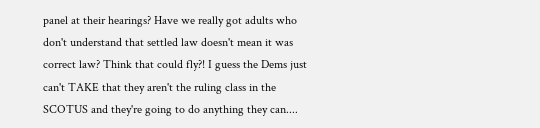panel at their hearings? Have we really got adults who don't understand that settled law doesn't mean it was correct law? Think that could fly?! I guess the Dems just can't TAKE that they aren't the ruling class in the SCOTUS and they're going to do anything they can....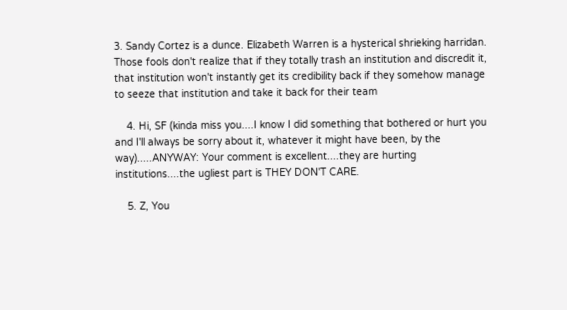3. Sandy Cortez is a dunce. Elizabeth Warren is a hysterical shrieking harridan. Those fools don't realize that if they totally trash an institution and discredit it, that institution won't instantly get its credibility back if they somehow manage to seeze that institution and take it back for their team

    4. Hi, SF (kinda miss you....I know I did something that bothered or hurt you and I'll always be sorry about it, whatever it might have been, by the way).....ANYWAY: Your comment is excellent....they are hurting institutions....the ugliest part is THEY DON'T CARE.

    5. Z, You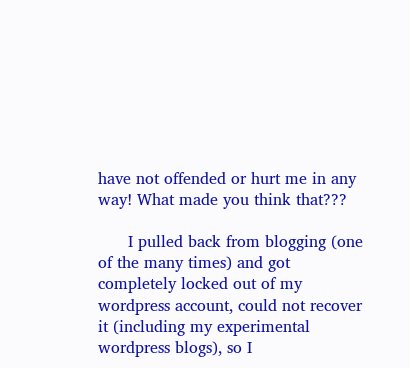have not offended or hurt me in any way! What made you think that???

      I pulled back from blogging (one of the many times) and got completely locked out of my wordpress account, could not recover it (including my experimental wordpress blogs), so I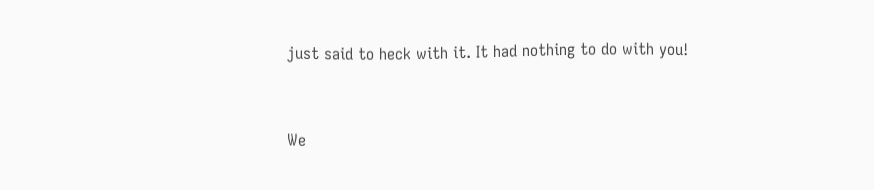just said to heck with it. It had nothing to do with you!


We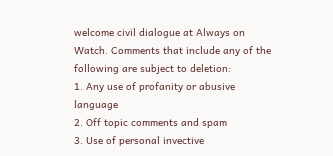welcome civil dialogue at Always on Watch. Comments that include any of the following are subject to deletion:
1. Any use of profanity or abusive language
2. Off topic comments and spam
3. Use of personal invective